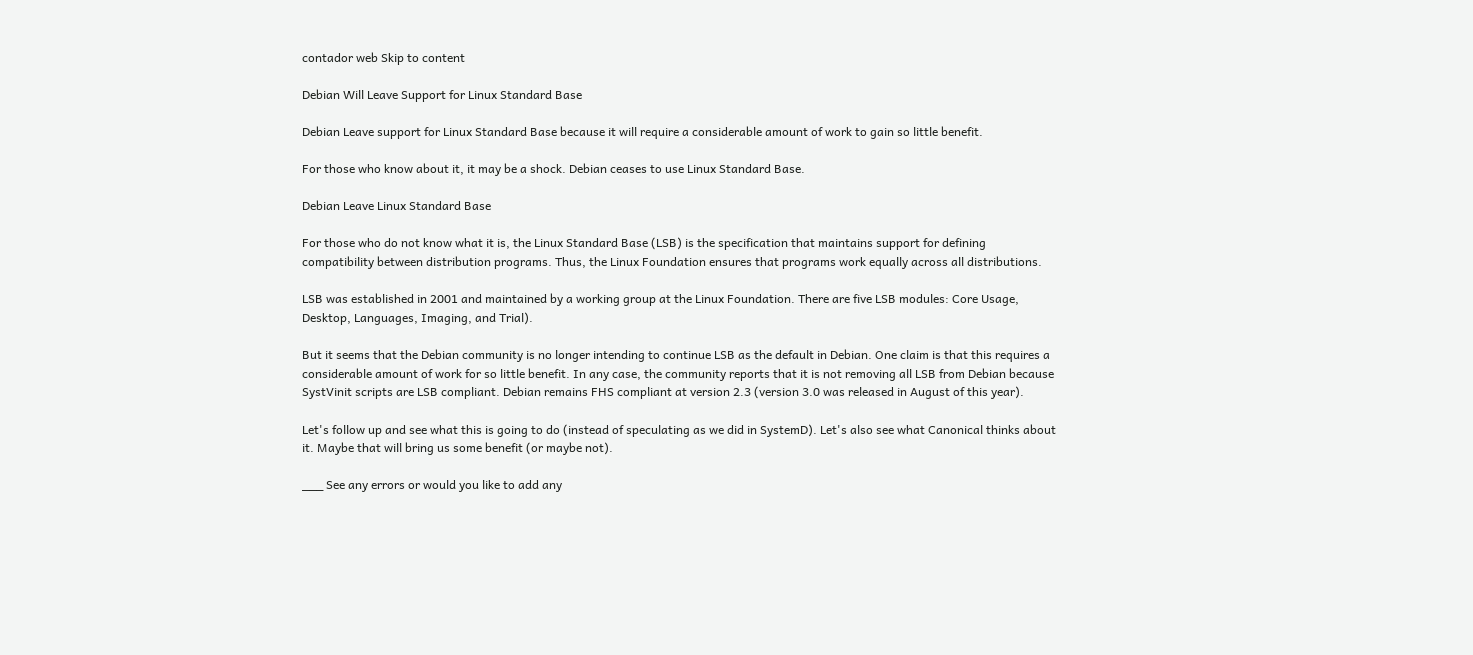contador web Skip to content

Debian Will Leave Support for Linux Standard Base

Debian Leave support for Linux Standard Base because it will require a considerable amount of work to gain so little benefit.

For those who know about it, it may be a shock. Debian ceases to use Linux Standard Base.

Debian Leave Linux Standard Base

For those who do not know what it is, the Linux Standard Base (LSB) is the specification that maintains support for defining compatibility between distribution programs. Thus, the Linux Foundation ensures that programs work equally across all distributions.

LSB was established in 2001 and maintained by a working group at the Linux Foundation. There are five LSB modules: Core Usage, Desktop, Languages, Imaging, and Trial).

But it seems that the Debian community is no longer intending to continue LSB as the default in Debian. One claim is that this requires a considerable amount of work for so little benefit. In any case, the community reports that it is not removing all LSB from Debian because SystVinit scripts are LSB compliant. Debian remains FHS compliant at version 2.3 (version 3.0 was released in August of this year).

Let's follow up and see what this is going to do (instead of speculating as we did in SystemD). Let's also see what Canonical thinks about it. Maybe that will bring us some benefit (or maybe not).

___ See any errors or would you like to add any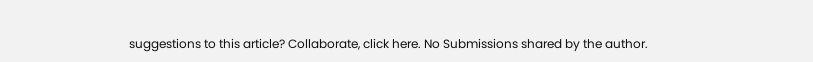suggestions to this article? Collaborate, click here. No Submissions shared by the author.